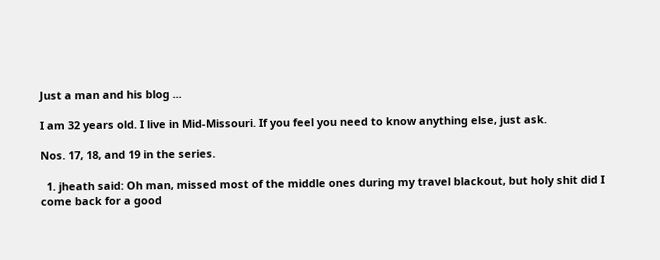Just a man and his blog ...

I am 32 years old. I live in Mid-Missouri. If you feel you need to know anything else, just ask.

Nos. 17, 18, and 19 in the series.

  1. jheath said: Oh man, missed most of the middle ones during my travel blackout, but holy shit did I come back for a good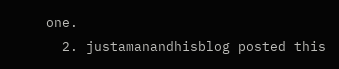one.
  2. justamanandhisblog posted this